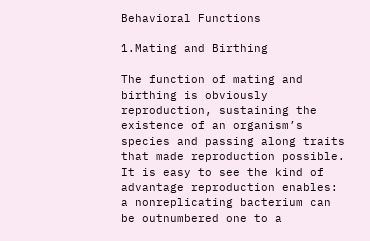Behavioral Functions

1.Mating and Birthing

The function of mating and birthing is obviously reproduction, sustaining the existence of an organism’s species and passing along traits that made reproduction possible. It is easy to see the kind of advantage reproduction enables: a nonreplicating bacterium can be outnumbered one to a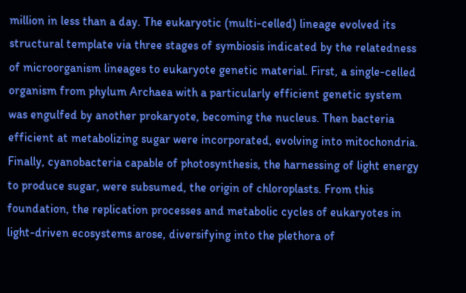million in less than a day. The eukaryotic (multi-celled) lineage evolved its structural template via three stages of symbiosis indicated by the relatedness of microorganism lineages to eukaryote genetic material. First, a single-celled organism from phylum Archaea with a particularly efficient genetic system was engulfed by another prokaryote, becoming the nucleus. Then bacteria efficient at metabolizing sugar were incorporated, evolving into mitochondria. Finally, cyanobacteria capable of photosynthesis, the harnessing of light energy to produce sugar, were subsumed, the origin of chloroplasts. From this foundation, the replication processes and metabolic cycles of eukaryotes in light-driven ecosystems arose, diversifying into the plethora of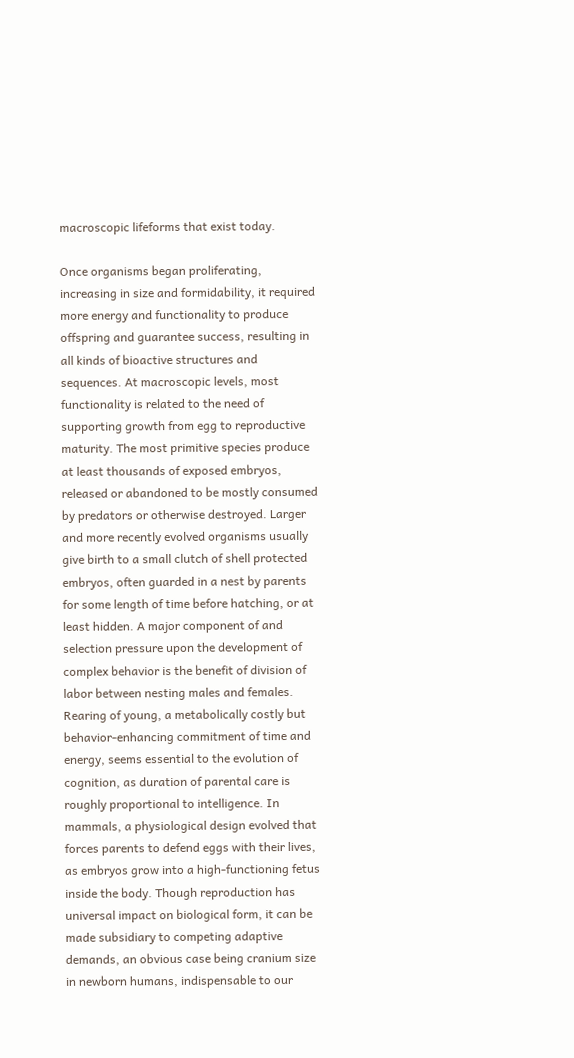macroscopic lifeforms that exist today.

Once organisms began proliferating, increasing in size and formidability, it required more energy and functionality to produce offspring and guarantee success, resulting in all kinds of bioactive structures and sequences. At macroscopic levels, most functionality is related to the need of supporting growth from egg to reproductive maturity. The most primitive species produce at least thousands of exposed embryos, released or abandoned to be mostly consumed by predators or otherwise destroyed. Larger and more recently evolved organisms usually give birth to a small clutch of shell protected embryos, often guarded in a nest by parents for some length of time before hatching, or at least hidden. A major component of and selection pressure upon the development of complex behavior is the benefit of division of labor between nesting males and females. Rearing of young, a metabolically costly but behavior-enhancing commitment of time and energy, seems essential to the evolution of cognition, as duration of parental care is roughly proportional to intelligence. In mammals, a physiological design evolved that forces parents to defend eggs with their lives, as embryos grow into a high-functioning fetus inside the body. Though reproduction has universal impact on biological form, it can be made subsidiary to competing adaptive demands, an obvious case being cranium size in newborn humans, indispensable to our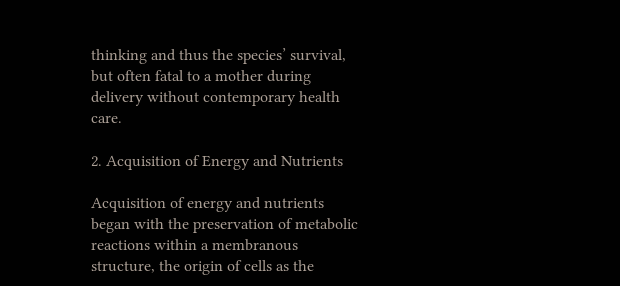thinking and thus the species’ survival, but often fatal to a mother during delivery without contemporary health care.

2. Acquisition of Energy and Nutrients

Acquisition of energy and nutrients began with the preservation of metabolic reactions within a membranous structure, the origin of cells as the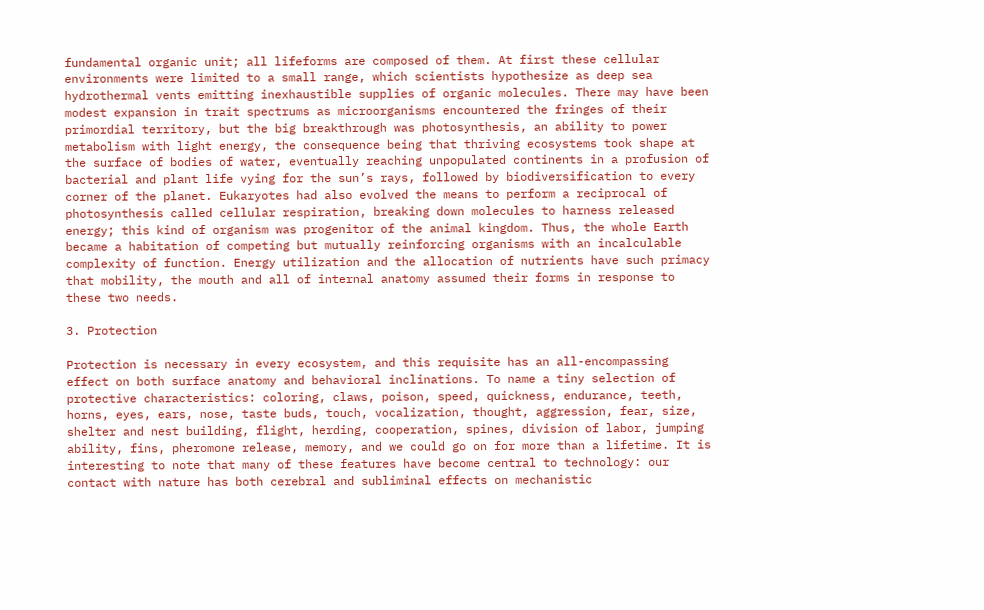fundamental organic unit; all lifeforms are composed of them. At first these cellular environments were limited to a small range, which scientists hypothesize as deep sea hydrothermal vents emitting inexhaustible supplies of organic molecules. There may have been modest expansion in trait spectrums as microorganisms encountered the fringes of their primordial territory, but the big breakthrough was photosynthesis, an ability to power metabolism with light energy, the consequence being that thriving ecosystems took shape at the surface of bodies of water, eventually reaching unpopulated continents in a profusion of bacterial and plant life vying for the sun’s rays, followed by biodiversification to every corner of the planet. Eukaryotes had also evolved the means to perform a reciprocal of photosynthesis called cellular respiration, breaking down molecules to harness released energy; this kind of organism was progenitor of the animal kingdom. Thus, the whole Earth became a habitation of competing but mutually reinforcing organisms with an incalculable complexity of function. Energy utilization and the allocation of nutrients have such primacy that mobility, the mouth and all of internal anatomy assumed their forms in response to these two needs.

3. Protection

Protection is necessary in every ecosystem, and this requisite has an all-encompassing effect on both surface anatomy and behavioral inclinations. To name a tiny selection of protective characteristics: coloring, claws, poison, speed, quickness, endurance, teeth, horns, eyes, ears, nose, taste buds, touch, vocalization, thought, aggression, fear, size, shelter and nest building, flight, herding, cooperation, spines, division of labor, jumping ability, fins, pheromone release, memory, and we could go on for more than a lifetime. It is interesting to note that many of these features have become central to technology: our contact with nature has both cerebral and subliminal effects on mechanistic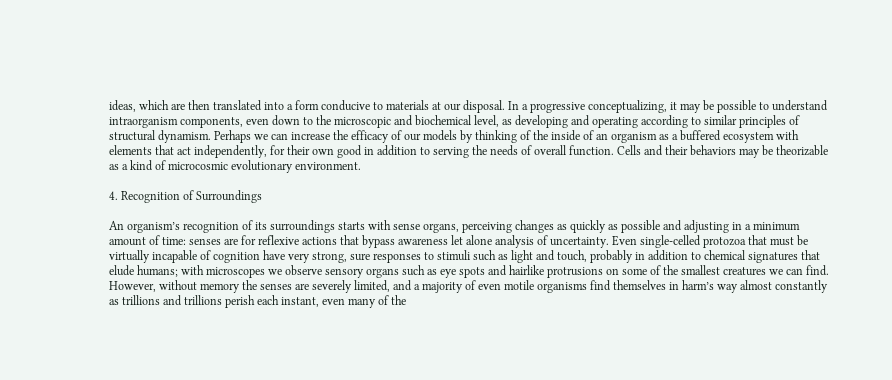ideas, which are then translated into a form conducive to materials at our disposal. In a progressive conceptualizing, it may be possible to understand intraorganism components, even down to the microscopic and biochemical level, as developing and operating according to similar principles of structural dynamism. Perhaps we can increase the efficacy of our models by thinking of the inside of an organism as a buffered ecosystem with elements that act independently, for their own good in addition to serving the needs of overall function. Cells and their behaviors may be theorizable as a kind of microcosmic evolutionary environment.

4. Recognition of Surroundings

An organism’s recognition of its surroundings starts with sense organs, perceiving changes as quickly as possible and adjusting in a minimum amount of time: senses are for reflexive actions that bypass awareness let alone analysis of uncertainty. Even single-celled protozoa that must be virtually incapable of cognition have very strong, sure responses to stimuli such as light and touch, probably in addition to chemical signatures that elude humans; with microscopes we observe sensory organs such as eye spots and hairlike protrusions on some of the smallest creatures we can find. However, without memory the senses are severely limited, and a majority of even motile organisms find themselves in harm’s way almost constantly as trillions and trillions perish each instant, even many of the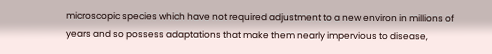microscopic species which have not required adjustment to a new environ in millions of years and so possess adaptations that make them nearly impervious to disease,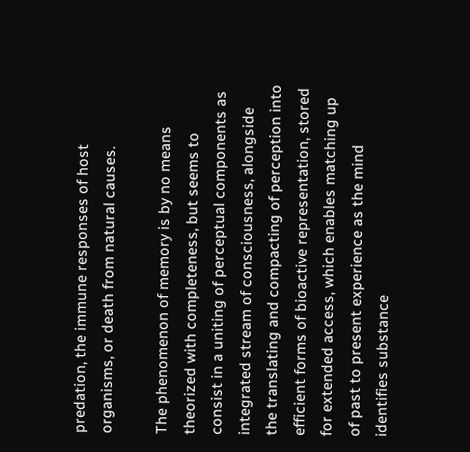predation, the immune responses of host organisms, or death from natural causes.

The phenomenon of memory is by no means theorized with completeness, but seems to consist in a uniting of perceptual components as integrated stream of consciousness, alongside the translating and compacting of perception into efficient forms of bioactive representation, stored for extended access, which enables matching up of past to present experience as the mind identifies substance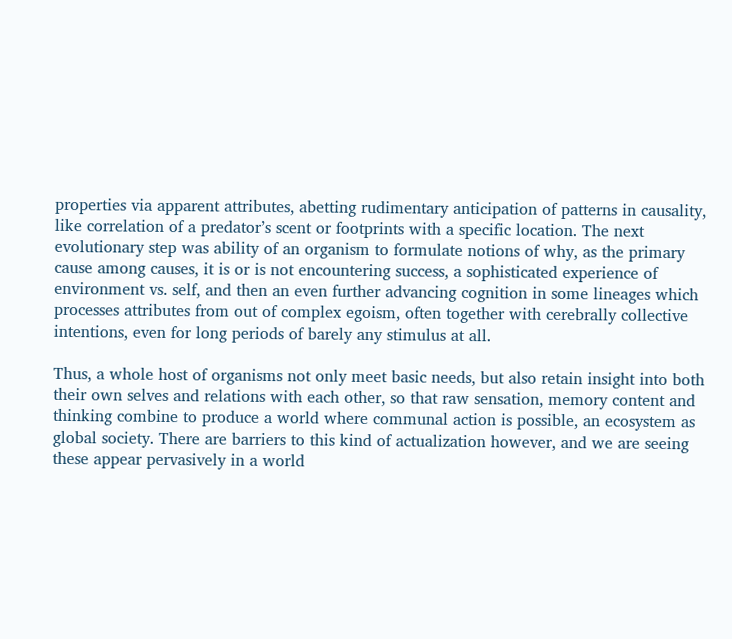properties via apparent attributes, abetting rudimentary anticipation of patterns in causality, like correlation of a predator’s scent or footprints with a specific location. The next evolutionary step was ability of an organism to formulate notions of why, as the primary cause among causes, it is or is not encountering success, a sophisticated experience of environment vs. self, and then an even further advancing cognition in some lineages which processes attributes from out of complex egoism, often together with cerebrally collective intentions, even for long periods of barely any stimulus at all.

Thus, a whole host of organisms not only meet basic needs, but also retain insight into both their own selves and relations with each other, so that raw sensation, memory content and thinking combine to produce a world where communal action is possible, an ecosystem as global society. There are barriers to this kind of actualization however, and we are seeing these appear pervasively in a world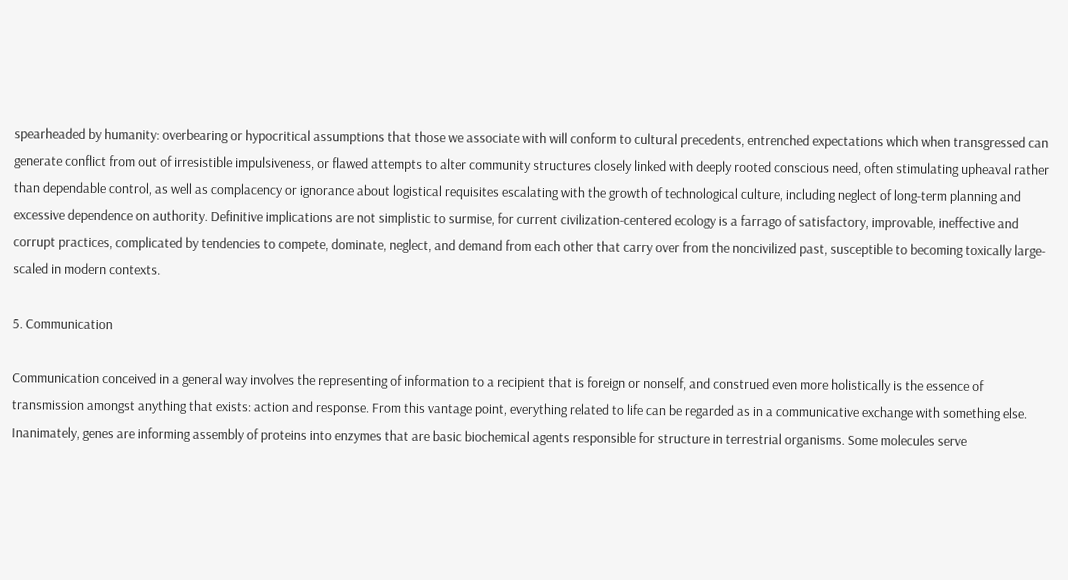spearheaded by humanity: overbearing or hypocritical assumptions that those we associate with will conform to cultural precedents, entrenched expectations which when transgressed can generate conflict from out of irresistible impulsiveness, or flawed attempts to alter community structures closely linked with deeply rooted conscious need, often stimulating upheaval rather than dependable control, as well as complacency or ignorance about logistical requisites escalating with the growth of technological culture, including neglect of long-term planning and excessive dependence on authority. Definitive implications are not simplistic to surmise, for current civilization-centered ecology is a farrago of satisfactory, improvable, ineffective and corrupt practices, complicated by tendencies to compete, dominate, neglect, and demand from each other that carry over from the noncivilized past, susceptible to becoming toxically large-scaled in modern contexts.

5. Communication

Communication conceived in a general way involves the representing of information to a recipient that is foreign or nonself, and construed even more holistically is the essence of transmission amongst anything that exists: action and response. From this vantage point, everything related to life can be regarded as in a communicative exchange with something else. Inanimately, genes are informing assembly of proteins into enzymes that are basic biochemical agents responsible for structure in terrestrial organisms. Some molecules serve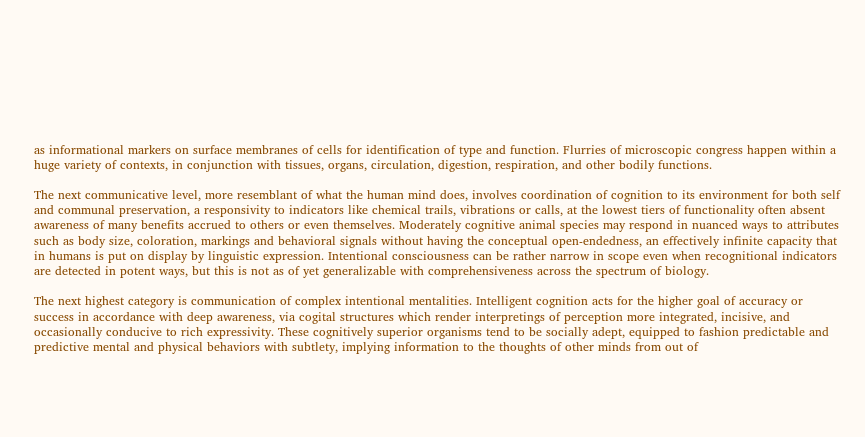as informational markers on surface membranes of cells for identification of type and function. Flurries of microscopic congress happen within a huge variety of contexts, in conjunction with tissues, organs, circulation, digestion, respiration, and other bodily functions.

The next communicative level, more resemblant of what the human mind does, involves coordination of cognition to its environment for both self and communal preservation, a responsivity to indicators like chemical trails, vibrations or calls, at the lowest tiers of functionality often absent awareness of many benefits accrued to others or even themselves. Moderately cognitive animal species may respond in nuanced ways to attributes such as body size, coloration, markings and behavioral signals without having the conceptual open-endedness, an effectively infinite capacity that in humans is put on display by linguistic expression. Intentional consciousness can be rather narrow in scope even when recognitional indicators are detected in potent ways, but this is not as of yet generalizable with comprehensiveness across the spectrum of biology.

The next highest category is communication of complex intentional mentalities. Intelligent cognition acts for the higher goal of accuracy or success in accordance with deep awareness, via cogital structures which render interpretings of perception more integrated, incisive, and occasionally conducive to rich expressivity. These cognitively superior organisms tend to be socially adept, equipped to fashion predictable and predictive mental and physical behaviors with subtlety, implying information to the thoughts of other minds from out of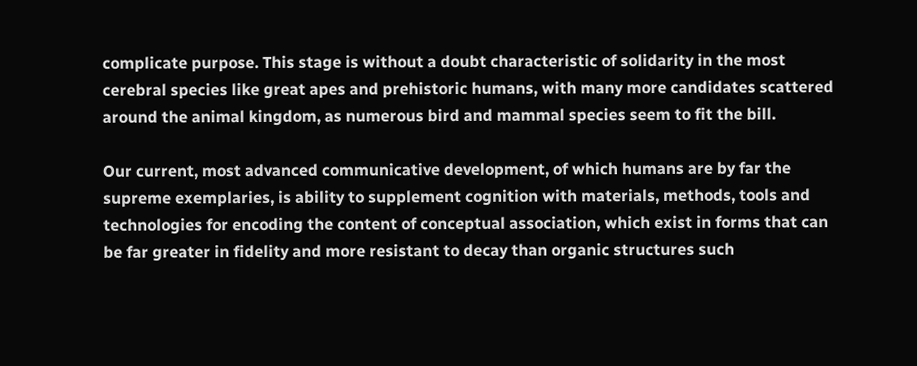complicate purpose. This stage is without a doubt characteristic of solidarity in the most cerebral species like great apes and prehistoric humans, with many more candidates scattered around the animal kingdom, as numerous bird and mammal species seem to fit the bill.

Our current, most advanced communicative development, of which humans are by far the supreme exemplaries, is ability to supplement cognition with materials, methods, tools and technologies for encoding the content of conceptual association, which exist in forms that can be far greater in fidelity and more resistant to decay than organic structures such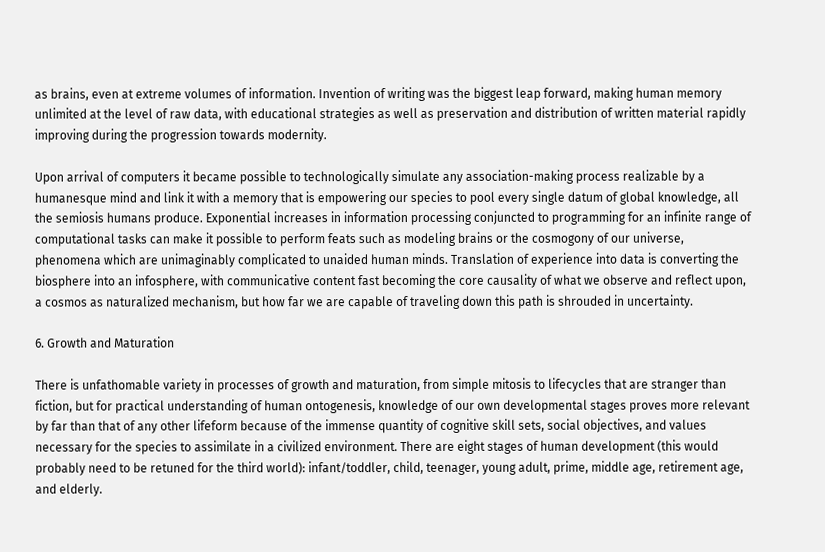as brains, even at extreme volumes of information. Invention of writing was the biggest leap forward, making human memory unlimited at the level of raw data, with educational strategies as well as preservation and distribution of written material rapidly improving during the progression towards modernity.

Upon arrival of computers it became possible to technologically simulate any association-making process realizable by a humanesque mind and link it with a memory that is empowering our species to pool every single datum of global knowledge, all the semiosis humans produce. Exponential increases in information processing conjuncted to programming for an infinite range of computational tasks can make it possible to perform feats such as modeling brains or the cosmogony of our universe, phenomena which are unimaginably complicated to unaided human minds. Translation of experience into data is converting the biosphere into an infosphere, with communicative content fast becoming the core causality of what we observe and reflect upon, a cosmos as naturalized mechanism, but how far we are capable of traveling down this path is shrouded in uncertainty.

6. Growth and Maturation

There is unfathomable variety in processes of growth and maturation, from simple mitosis to lifecycles that are stranger than fiction, but for practical understanding of human ontogenesis, knowledge of our own developmental stages proves more relevant by far than that of any other lifeform because of the immense quantity of cognitive skill sets, social objectives, and values necessary for the species to assimilate in a civilized environment. There are eight stages of human development (this would probably need to be retuned for the third world): infant/toddler, child, teenager, young adult, prime, middle age, retirement age, and elderly.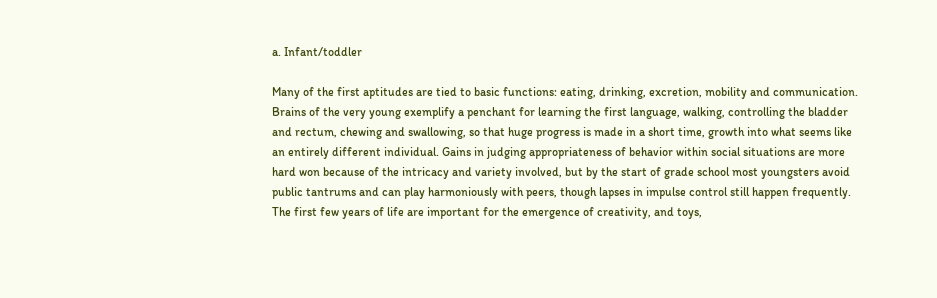a. Infant/toddler

Many of the first aptitudes are tied to basic functions: eating, drinking, excretion, mobility and communication. Brains of the very young exemplify a penchant for learning the first language, walking, controlling the bladder and rectum, chewing and swallowing, so that huge progress is made in a short time, growth into what seems like an entirely different individual. Gains in judging appropriateness of behavior within social situations are more hard won because of the intricacy and variety involved, but by the start of grade school most youngsters avoid public tantrums and can play harmoniously with peers, though lapses in impulse control still happen frequently. The first few years of life are important for the emergence of creativity, and toys,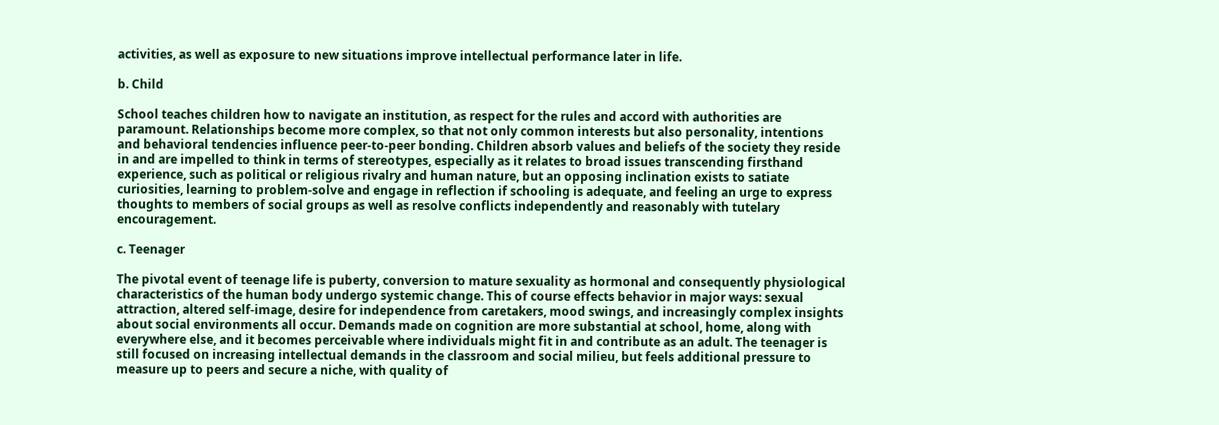activities, as well as exposure to new situations improve intellectual performance later in life.

b. Child

School teaches children how to navigate an institution, as respect for the rules and accord with authorities are paramount. Relationships become more complex, so that not only common interests but also personality, intentions and behavioral tendencies influence peer-to-peer bonding. Children absorb values and beliefs of the society they reside in and are impelled to think in terms of stereotypes, especially as it relates to broad issues transcending firsthand experience, such as political or religious rivalry and human nature, but an opposing inclination exists to satiate curiosities, learning to problem-solve and engage in reflection if schooling is adequate, and feeling an urge to express thoughts to members of social groups as well as resolve conflicts independently and reasonably with tutelary encouragement.

c. Teenager

The pivotal event of teenage life is puberty, conversion to mature sexuality as hormonal and consequently physiological characteristics of the human body undergo systemic change. This of course effects behavior in major ways: sexual attraction, altered self-image, desire for independence from caretakers, mood swings, and increasingly complex insights about social environments all occur. Demands made on cognition are more substantial at school, home, along with everywhere else, and it becomes perceivable where individuals might fit in and contribute as an adult. The teenager is still focused on increasing intellectual demands in the classroom and social milieu, but feels additional pressure to measure up to peers and secure a niche, with quality of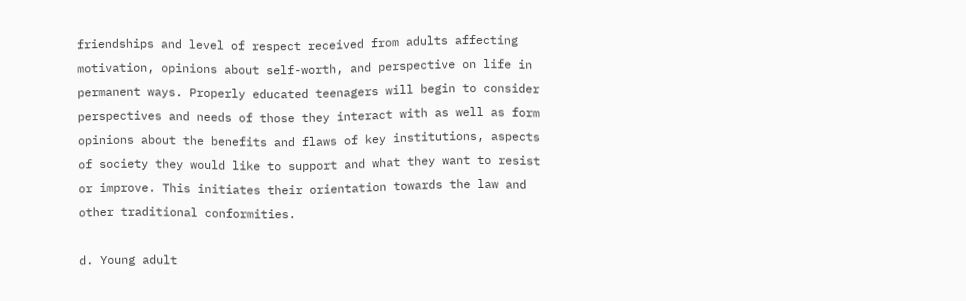friendships and level of respect received from adults affecting motivation, opinions about self-worth, and perspective on life in permanent ways. Properly educated teenagers will begin to consider perspectives and needs of those they interact with as well as form opinions about the benefits and flaws of key institutions, aspects of society they would like to support and what they want to resist or improve. This initiates their orientation towards the law and other traditional conformities.

d. Young adult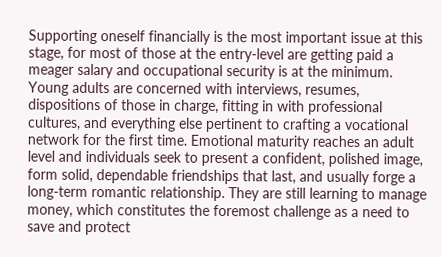Supporting oneself financially is the most important issue at this stage, for most of those at the entry-level are getting paid a meager salary and occupational security is at the minimum. Young adults are concerned with interviews, resumes, dispositions of those in charge, fitting in with professional cultures, and everything else pertinent to crafting a vocational network for the first time. Emotional maturity reaches an adult level and individuals seek to present a confident, polished image, form solid, dependable friendships that last, and usually forge a long-term romantic relationship. They are still learning to manage money, which constitutes the foremost challenge as a need to save and protect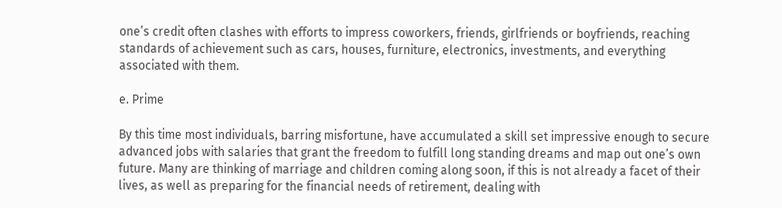one’s credit often clashes with efforts to impress coworkers, friends, girlfriends or boyfriends, reaching standards of achievement such as cars, houses, furniture, electronics, investments, and everything associated with them.

e. Prime

By this time most individuals, barring misfortune, have accumulated a skill set impressive enough to secure advanced jobs with salaries that grant the freedom to fulfill long standing dreams and map out one’s own future. Many are thinking of marriage and children coming along soon, if this is not already a facet of their lives, as well as preparing for the financial needs of retirement, dealing with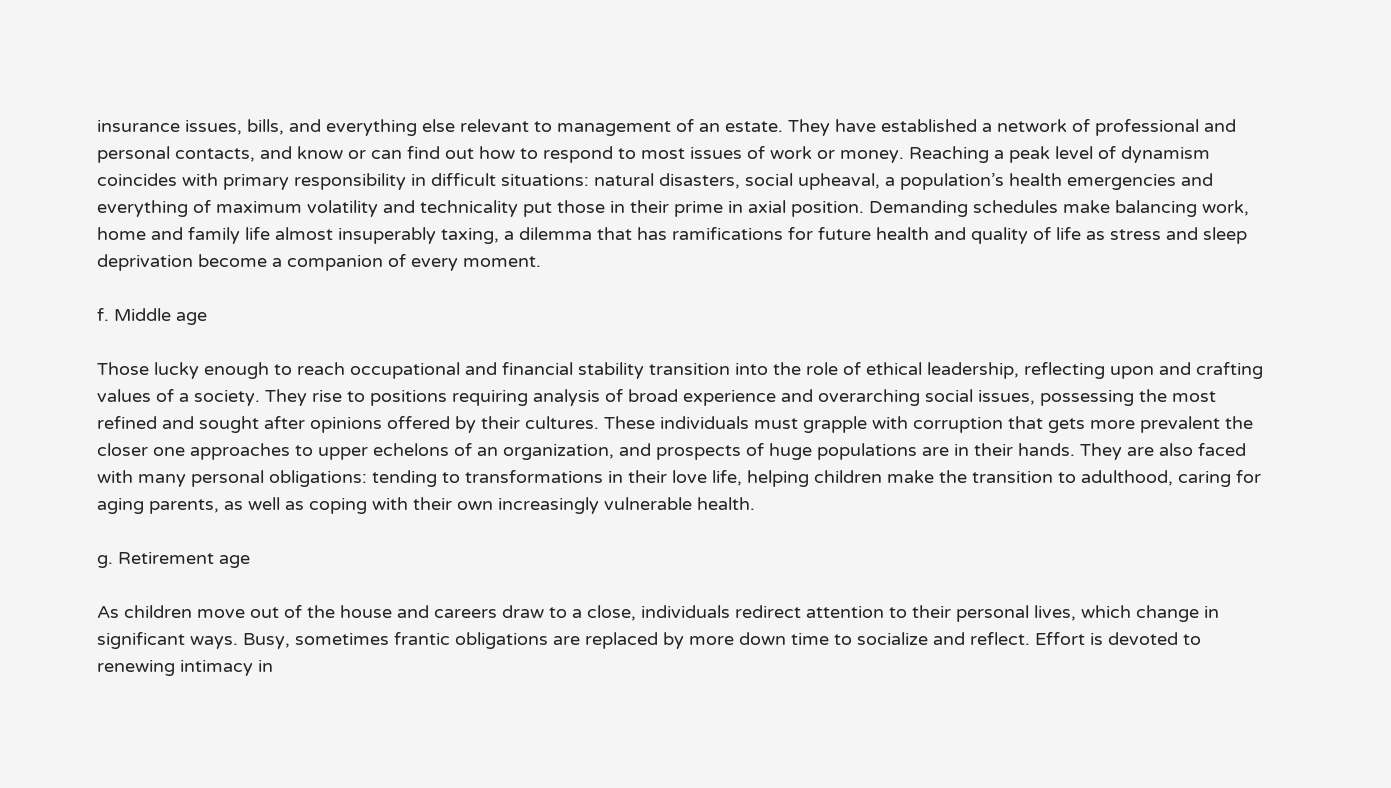insurance issues, bills, and everything else relevant to management of an estate. They have established a network of professional and personal contacts, and know or can find out how to respond to most issues of work or money. Reaching a peak level of dynamism coincides with primary responsibility in difficult situations: natural disasters, social upheaval, a population’s health emergencies and everything of maximum volatility and technicality put those in their prime in axial position. Demanding schedules make balancing work, home and family life almost insuperably taxing, a dilemma that has ramifications for future health and quality of life as stress and sleep deprivation become a companion of every moment.

f. Middle age

Those lucky enough to reach occupational and financial stability transition into the role of ethical leadership, reflecting upon and crafting values of a society. They rise to positions requiring analysis of broad experience and overarching social issues, possessing the most refined and sought after opinions offered by their cultures. These individuals must grapple with corruption that gets more prevalent the closer one approaches to upper echelons of an organization, and prospects of huge populations are in their hands. They are also faced with many personal obligations: tending to transformations in their love life, helping children make the transition to adulthood, caring for aging parents, as well as coping with their own increasingly vulnerable health.

g. Retirement age

As children move out of the house and careers draw to a close, individuals redirect attention to their personal lives, which change in significant ways. Busy, sometimes frantic obligations are replaced by more down time to socialize and reflect. Effort is devoted to renewing intimacy in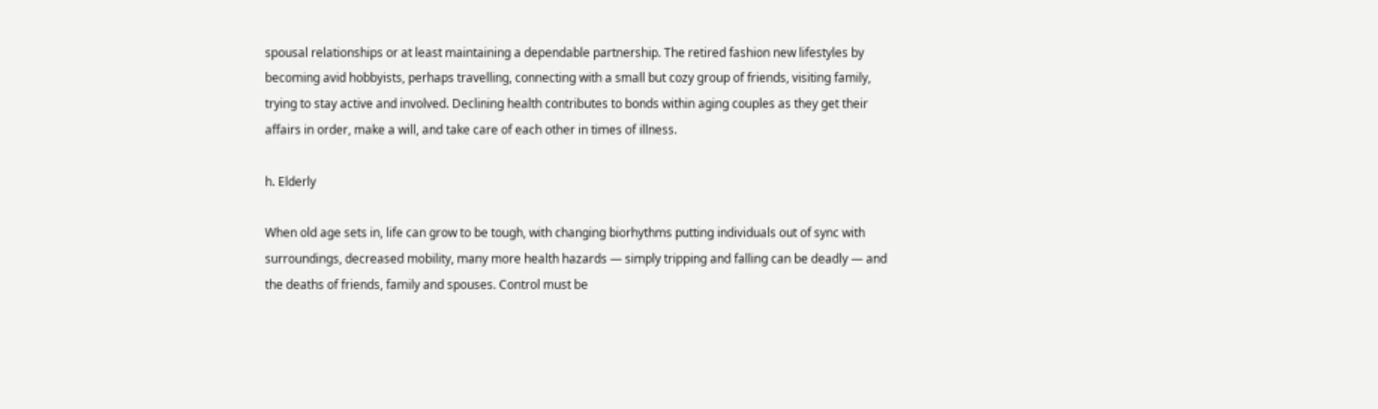spousal relationships or at least maintaining a dependable partnership. The retired fashion new lifestyles by becoming avid hobbyists, perhaps travelling, connecting with a small but cozy group of friends, visiting family, trying to stay active and involved. Declining health contributes to bonds within aging couples as they get their affairs in order, make a will, and take care of each other in times of illness.

h. Elderly

When old age sets in, life can grow to be tough, with changing biorhythms putting individuals out of sync with surroundings, decreased mobility, many more health hazards — simply tripping and falling can be deadly — and the deaths of friends, family and spouses. Control must be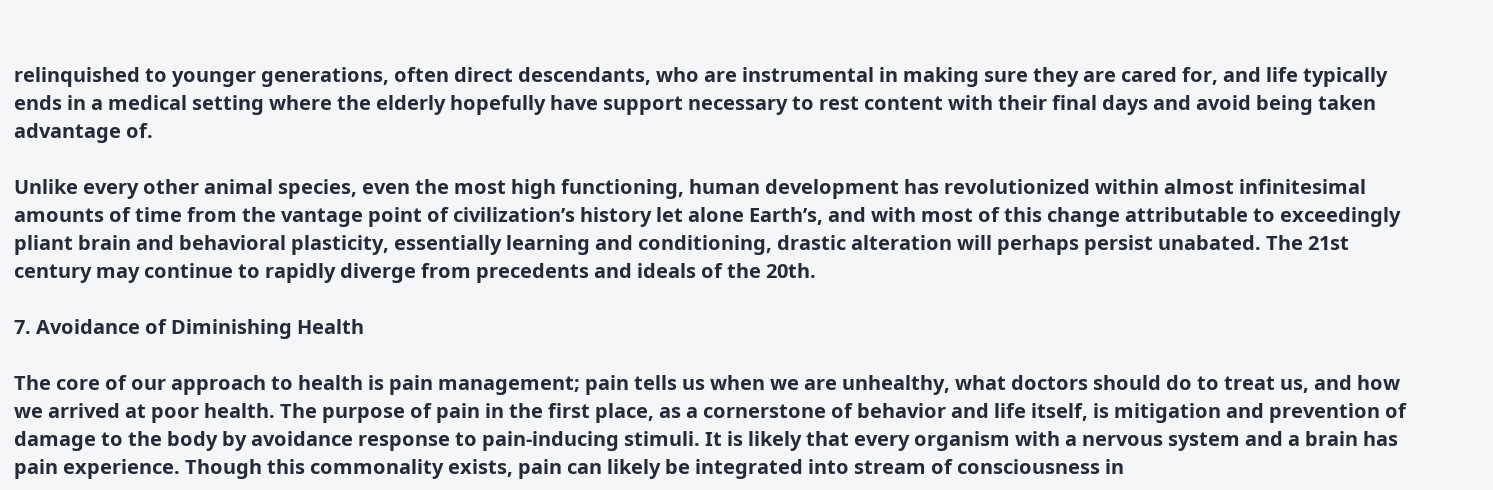relinquished to younger generations, often direct descendants, who are instrumental in making sure they are cared for, and life typically ends in a medical setting where the elderly hopefully have support necessary to rest content with their final days and avoid being taken advantage of.

Unlike every other animal species, even the most high functioning, human development has revolutionized within almost infinitesimal amounts of time from the vantage point of civilization’s history let alone Earth’s, and with most of this change attributable to exceedingly pliant brain and behavioral plasticity, essentially learning and conditioning, drastic alteration will perhaps persist unabated. The 21st century may continue to rapidly diverge from precedents and ideals of the 20th.

7. Avoidance of Diminishing Health

The core of our approach to health is pain management; pain tells us when we are unhealthy, what doctors should do to treat us, and how we arrived at poor health. The purpose of pain in the first place, as a cornerstone of behavior and life itself, is mitigation and prevention of damage to the body by avoidance response to pain-inducing stimuli. It is likely that every organism with a nervous system and a brain has pain experience. Though this commonality exists, pain can likely be integrated into stream of consciousness in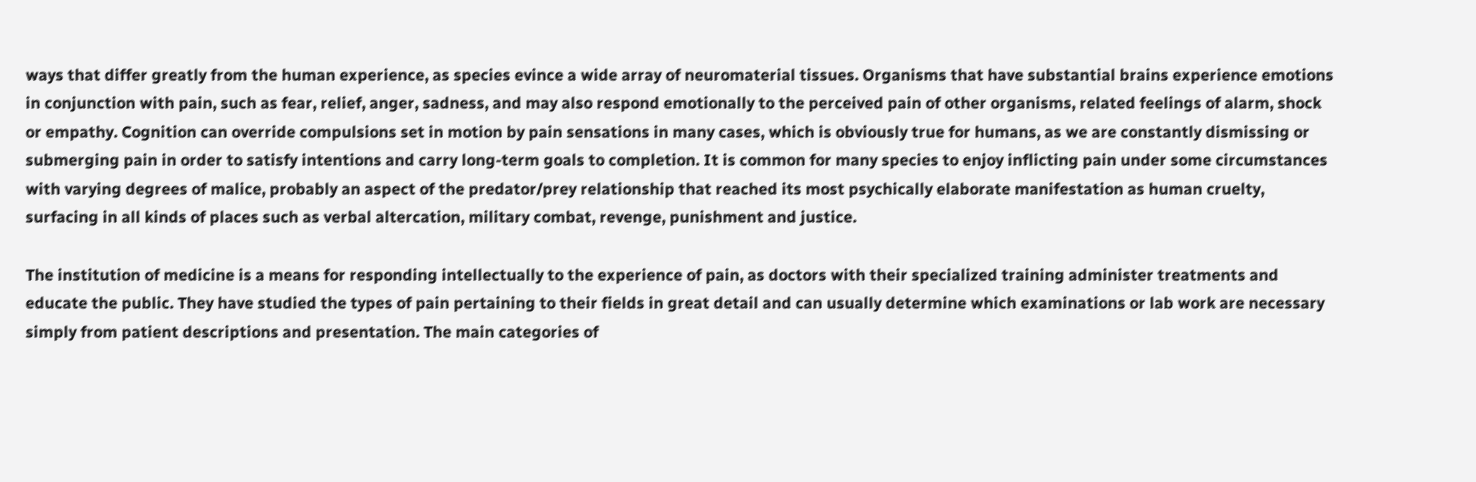ways that differ greatly from the human experience, as species evince a wide array of neuromaterial tissues. Organisms that have substantial brains experience emotions in conjunction with pain, such as fear, relief, anger, sadness, and may also respond emotionally to the perceived pain of other organisms, related feelings of alarm, shock or empathy. Cognition can override compulsions set in motion by pain sensations in many cases, which is obviously true for humans, as we are constantly dismissing or submerging pain in order to satisfy intentions and carry long-term goals to completion. It is common for many species to enjoy inflicting pain under some circumstances with varying degrees of malice, probably an aspect of the predator/prey relationship that reached its most psychically elaborate manifestation as human cruelty, surfacing in all kinds of places such as verbal altercation, military combat, revenge, punishment and justice.

The institution of medicine is a means for responding intellectually to the experience of pain, as doctors with their specialized training administer treatments and educate the public. They have studied the types of pain pertaining to their fields in great detail and can usually determine which examinations or lab work are necessary simply from patient descriptions and presentation. The main categories of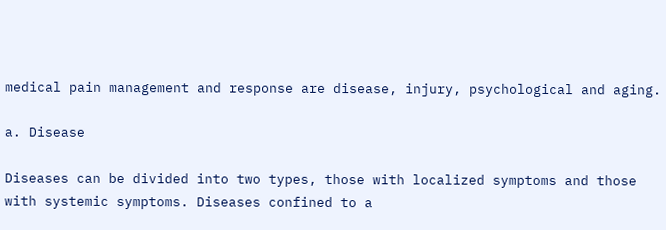medical pain management and response are disease, injury, psychological and aging.

a. Disease

Diseases can be divided into two types, those with localized symptoms and those with systemic symptoms. Diseases confined to a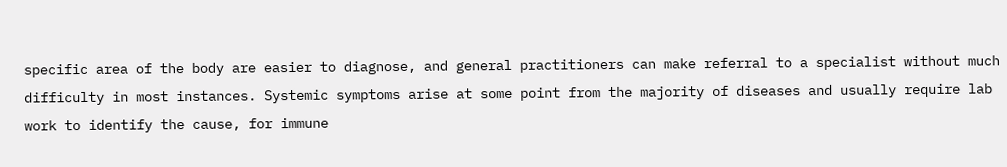specific area of the body are easier to diagnose, and general practitioners can make referral to a specialist without much difficulty in most instances. Systemic symptoms arise at some point from the majority of diseases and usually require lab work to identify the cause, for immune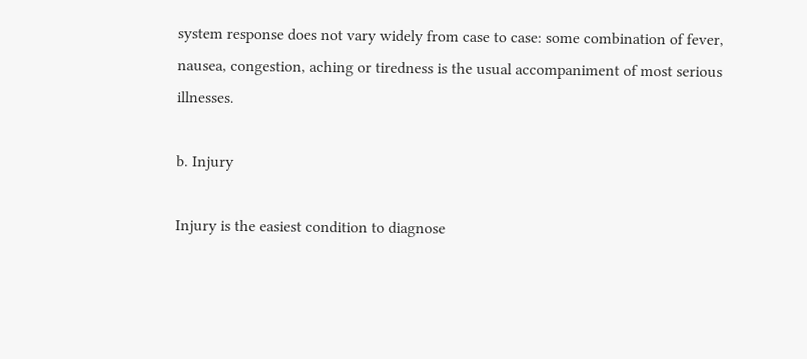system response does not vary widely from case to case: some combination of fever, nausea, congestion, aching or tiredness is the usual accompaniment of most serious illnesses.

b. Injury

Injury is the easiest condition to diagnose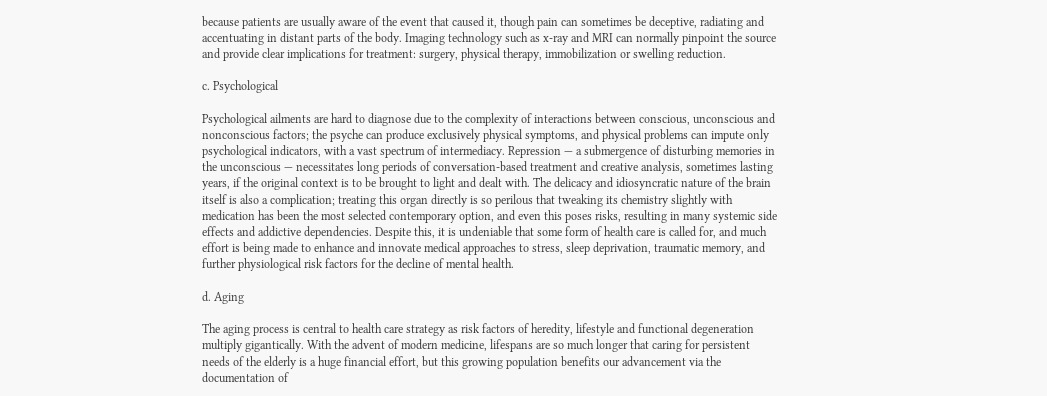because patients are usually aware of the event that caused it, though pain can sometimes be deceptive, radiating and accentuating in distant parts of the body. Imaging technology such as x-ray and MRI can normally pinpoint the source and provide clear implications for treatment: surgery, physical therapy, immobilization or swelling reduction.

c. Psychological

Psychological ailments are hard to diagnose due to the complexity of interactions between conscious, unconscious and nonconscious factors; the psyche can produce exclusively physical symptoms, and physical problems can impute only psychological indicators, with a vast spectrum of intermediacy. Repression — a submergence of disturbing memories in the unconscious — necessitates long periods of conversation-based treatment and creative analysis, sometimes lasting years, if the original context is to be brought to light and dealt with. The delicacy and idiosyncratic nature of the brain itself is also a complication; treating this organ directly is so perilous that tweaking its chemistry slightly with medication has been the most selected contemporary option, and even this poses risks, resulting in many systemic side effects and addictive dependencies. Despite this, it is undeniable that some form of health care is called for, and much effort is being made to enhance and innovate medical approaches to stress, sleep deprivation, traumatic memory, and further physiological risk factors for the decline of mental health.

d. Aging

The aging process is central to health care strategy as risk factors of heredity, lifestyle and functional degeneration multiply gigantically. With the advent of modern medicine, lifespans are so much longer that caring for persistent needs of the elderly is a huge financial effort, but this growing population benefits our advancement via the documentation of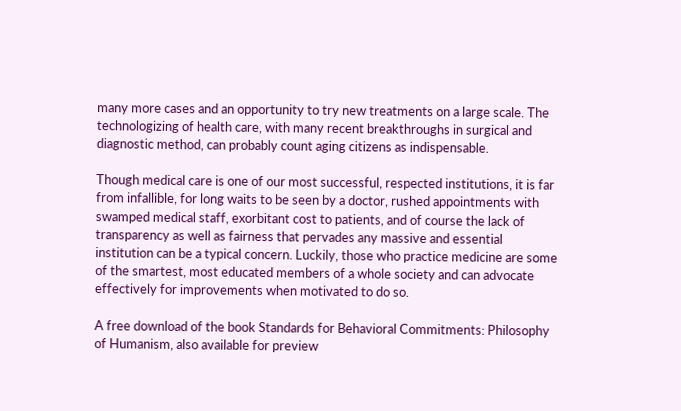many more cases and an opportunity to try new treatments on a large scale. The technologizing of health care, with many recent breakthroughs in surgical and diagnostic method, can probably count aging citizens as indispensable.

Though medical care is one of our most successful, respected institutions, it is far from infallible, for long waits to be seen by a doctor, rushed appointments with swamped medical staff, exorbitant cost to patients, and of course the lack of transparency as well as fairness that pervades any massive and essential institution can be a typical concern. Luckily, those who practice medicine are some of the smartest, most educated members of a whole society and can advocate effectively for improvements when motivated to do so.

A free download of the book Standards for Behavioral Commitments: Philosophy of Humanism, also available for preview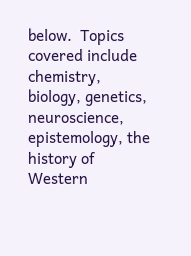below.  Topics covered include chemistry, biology, genetics, neuroscience, epistemology, the history of Western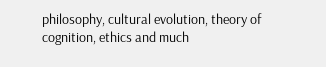philosophy, cultural evolution, theory of cognition, ethics and much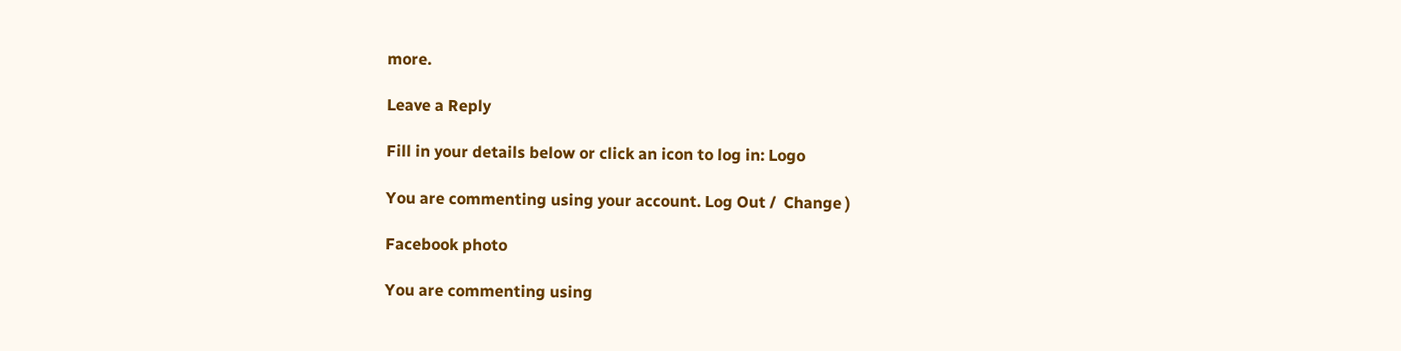more.

Leave a Reply

Fill in your details below or click an icon to log in: Logo

You are commenting using your account. Log Out /  Change )

Facebook photo

You are commenting using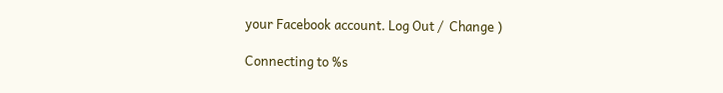your Facebook account. Log Out /  Change )

Connecting to %s